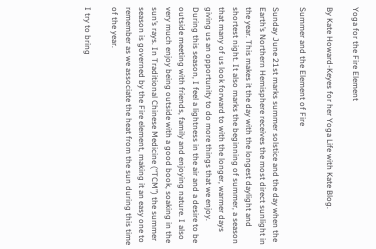Yoga for the Fire Element

By Kate Howard-Keyes for her Yoga Life with Kate Blog.

Summer and the Element of Fire

Sunday June 21st marks summer solstice and the day when the Earth’s Northern Hemisphere receives the most direct sunlight in the year. This makes it the day with the longest daylight and shortest night. It also marks the beginning of summer, a season that many of us look forward to with the longer, warmer days giving us an opportunity to do more things that we enjoy. During this season, I feel a lightness in the air and a desire to be outside meeting with friends, family and enjoying nature. I also very much enjoy being outside with a good book, soaking in the sun’s rays. In Traditional Chinese Medicine (“TCM”) the summer season is governed by the Fire element, making it an easy one to remember as we associate the heat from the sun during this time of the year.

I try to bring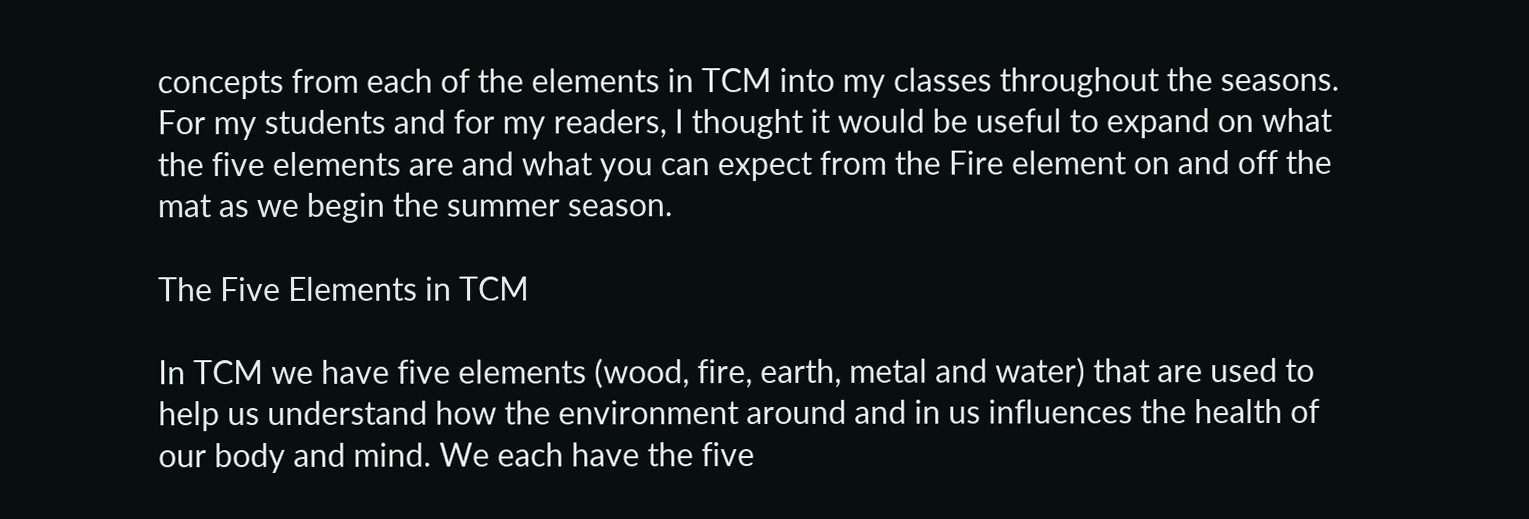concepts from each of the elements in TCM into my classes throughout the seasons. For my students and for my readers, I thought it would be useful to expand on what the five elements are and what you can expect from the Fire element on and off the mat as we begin the summer season.

The Five Elements in TCM

In TCM we have five elements (wood, fire, earth, metal and water) that are used to help us understand how the environment around and in us influences the health of our body and mind. We each have the five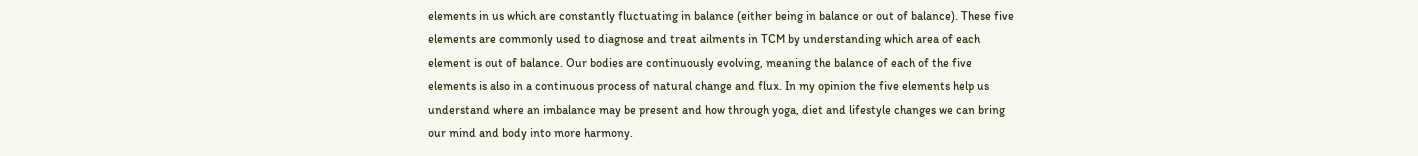elements in us which are constantly fluctuating in balance (either being in balance or out of balance). These five elements are commonly used to diagnose and treat ailments in TCM by understanding which area of each element is out of balance. Our bodies are continuously evolving, meaning the balance of each of the five elements is also in a continuous process of natural change and flux. In my opinion the five elements help us understand where an imbalance may be present and how through yoga, diet and lifestyle changes we can bring our mind and body into more harmony.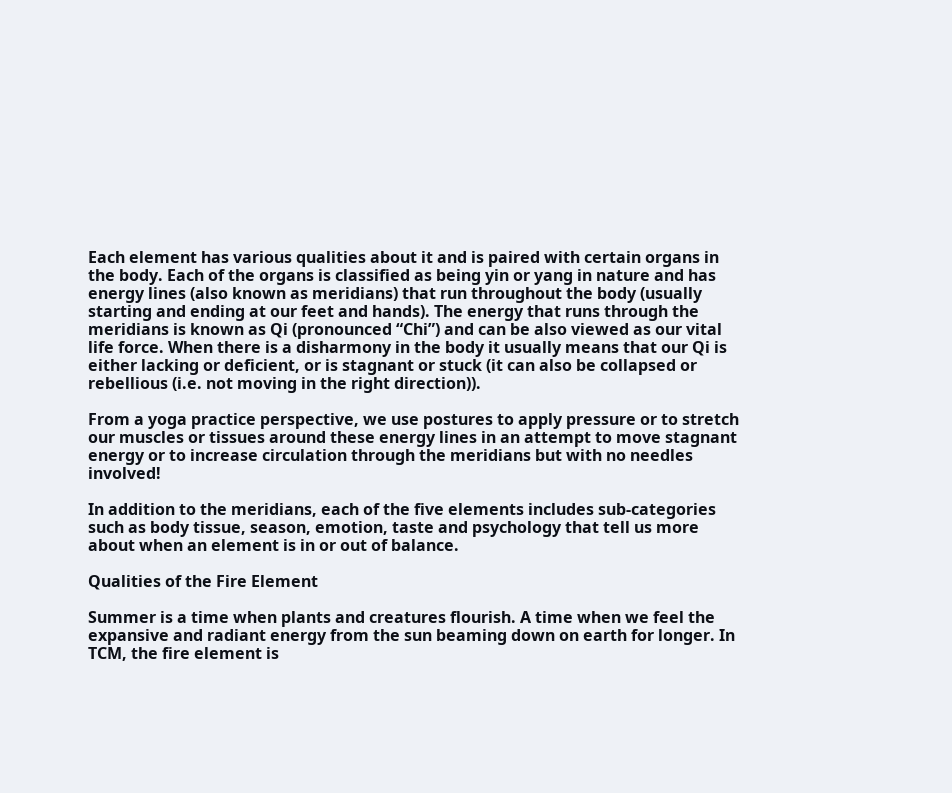Each element has various qualities about it and is paired with certain organs in the body. Each of the organs is classified as being yin or yang in nature and has energy lines (also known as meridians) that run throughout the body (usually starting and ending at our feet and hands). The energy that runs through the meridians is known as Qi (pronounced “Chi”) and can be also viewed as our vital life force. When there is a disharmony in the body it usually means that our Qi is either lacking or deficient, or is stagnant or stuck (it can also be collapsed or rebellious (i.e. not moving in the right direction)).

From a yoga practice perspective, we use postures to apply pressure or to stretch our muscles or tissues around these energy lines in an attempt to move stagnant energy or to increase circulation through the meridians but with no needles involved!

In addition to the meridians, each of the five elements includes sub-categories such as body tissue, season, emotion, taste and psychology that tell us more about when an element is in or out of balance.

Qualities of the Fire Element

Summer is a time when plants and creatures flourish. A time when we feel the expansive and radiant energy from the sun beaming down on earth for longer. In TCM, the fire element is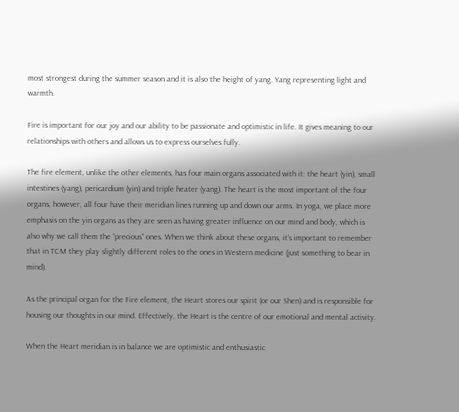most strongest during the summer season and it is also the height of yang. Yang representing light and warmth.

Fire is important for our joy and our ability to be passionate and optimistic in life. It gives meaning to our relationships with others and allows us to express ourselves fully.

The fire element, unlike the other elements, has four main organs associated with it: the heart (yin), small intestines (yang), pericardium (yin) and triple heater (yang). The heart is the most important of the four organs, however, all four have their meridian lines running up and down our arms. In yoga, we place more emphasis on the yin organs as they are seen as having greater influence on our mind and body, which is also why we call them the “precious” ones. When we think about these organs, it’s important to remember that in TCM they play slightly different roles to the ones in Western medicine (just something to bear in mind).

As the principal organ for the Fire element, the Heart stores our spirit (or our Shen) and is responsible for housing our thoughts in our mind. Effectively, the Heart is the centre of our emotional and mental activity.

When the Heart meridian is in balance we are optimistic and enthusiastic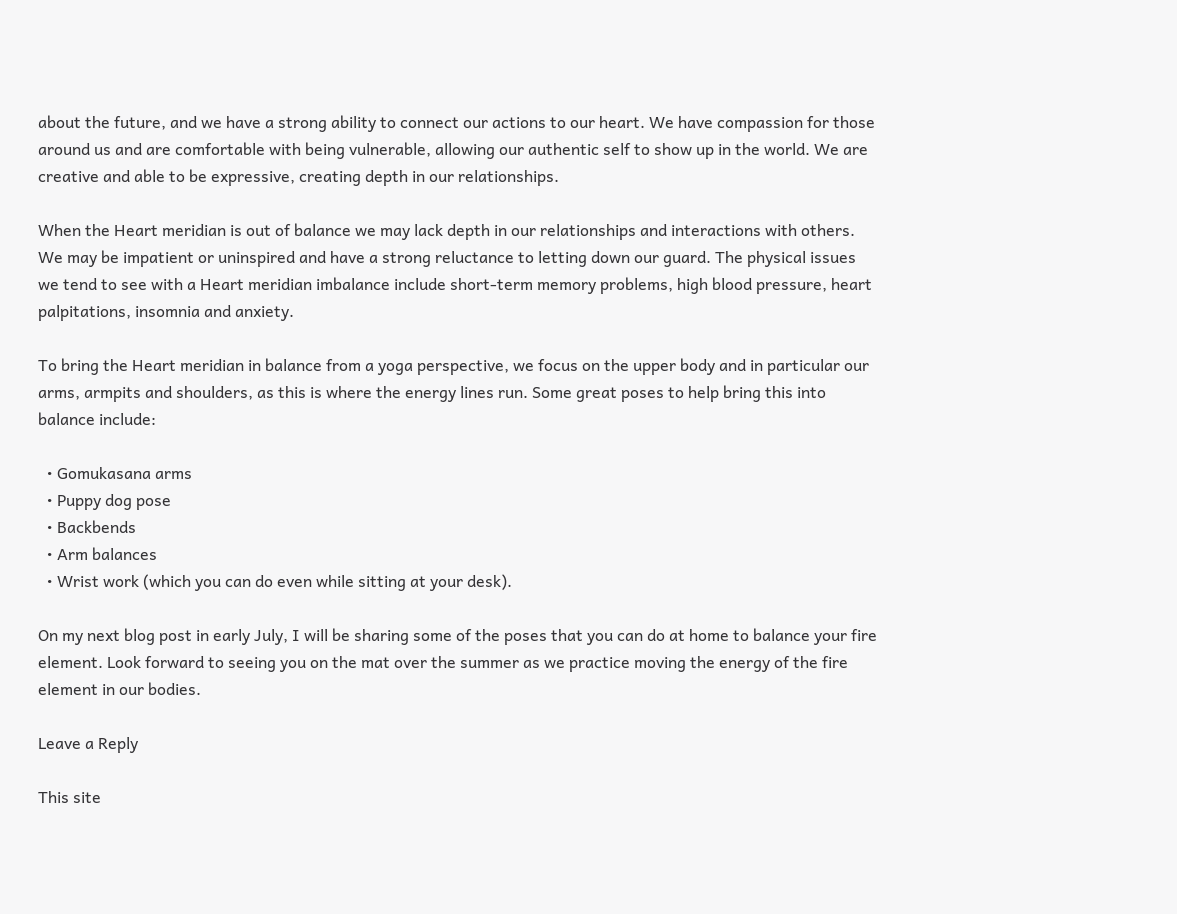about the future, and we have a strong ability to connect our actions to our heart. We have compassion for those around us and are comfortable with being vulnerable, allowing our authentic self to show up in the world. We are creative and able to be expressive, creating depth in our relationships.

When the Heart meridian is out of balance we may lack depth in our relationships and interactions with others. We may be impatient or uninspired and have a strong reluctance to letting down our guard. The physical issues we tend to see with a Heart meridian imbalance include short-term memory problems, high blood pressure, heart palpitations, insomnia and anxiety.

To bring the Heart meridian in balance from a yoga perspective, we focus on the upper body and in particular our arms, armpits and shoulders, as this is where the energy lines run. Some great poses to help bring this into balance include:

  • Gomukasana arms
  • Puppy dog pose
  • Backbends
  • Arm balances
  • Wrist work (which you can do even while sitting at your desk).

On my next blog post in early July, I will be sharing some of the poses that you can do at home to balance your fire element. Look forward to seeing you on the mat over the summer as we practice moving the energy of the fire element in our bodies.

Leave a Reply

This site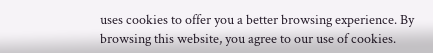uses cookies to offer you a better browsing experience. By browsing this website, you agree to our use of cookies.